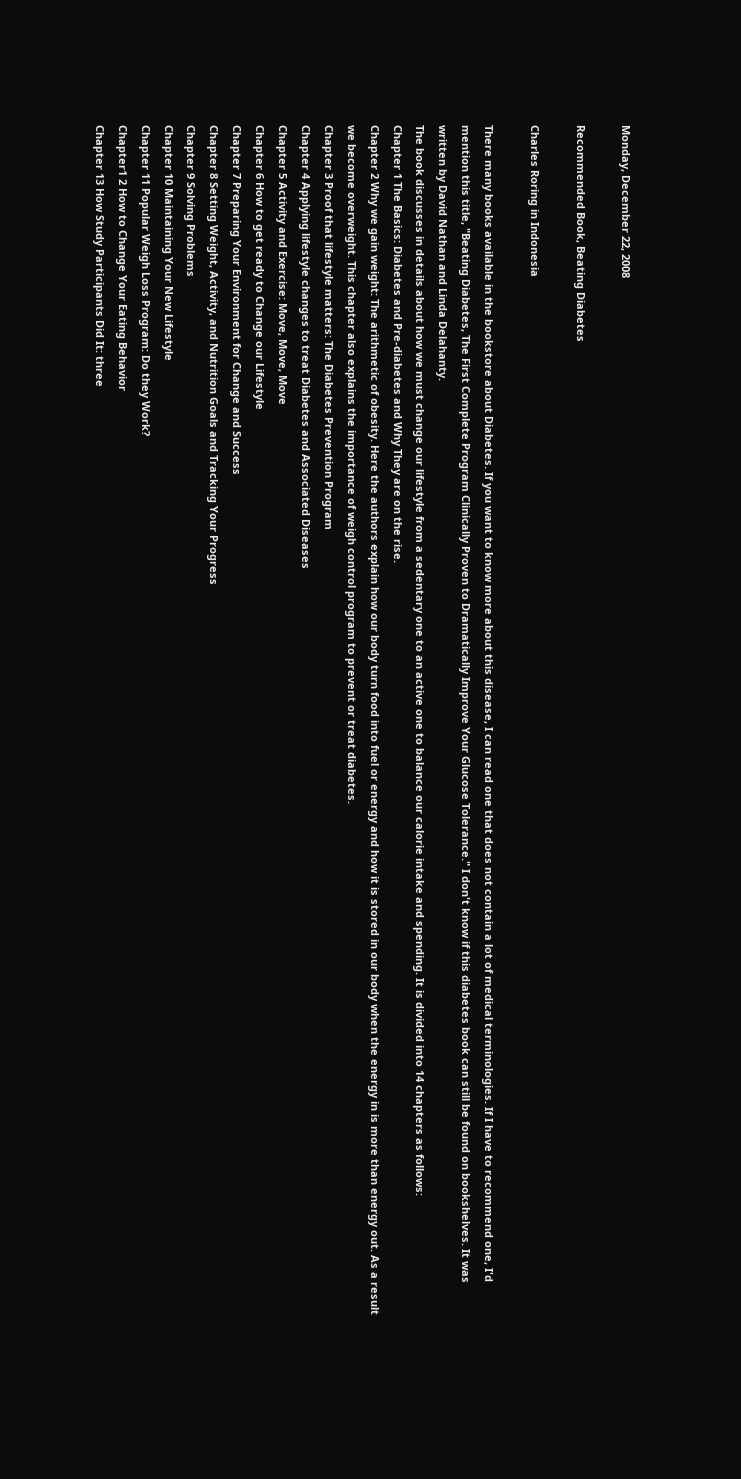Monday, December 22, 2008

Recommended Book, Beating Diabetes

Charles Roring in Indonesia

There many books available in the bookstore about Diabetes. If you want to know more about this disease, I can read one that does not contain a lot of medical terminologies. If I have to recommend one, I'd mention this title, "Beating Diabetes, The First Complete Program Clinically Proven to Dramatically Improve Your Glucose Tolerance." I don't know if this diabetes book can still be found on bookshelves. It was written by David Nathan and Linda Delahanty.
The book discusses in details about how we must change our lifestyle from a sedentary one to an active one to balance our calorie intake and spending. It is divided into 14 chapters as follows:
Chapter 1 The Basics: Diabetes and Pre-diabetes and Why They are on the rise.
Chapter 2 Why we gain weight: The arithmetic of obesity. Here the authors explain how our body turn food into fuel or energy and how it is stored in our body when the energy in is more than energy out. As a result we become overweight. This chapter also explains the importance of weigh control program to prevent or treat diabetes.
Chapter 3 Proof that lifestyle matters: The Diabetes Prevention Program
Chapter 4 Applying lifestyle changes to treat Diabetes and Associated Diseases
Chapter 5 Activity and Exercise: Move, Move, Move
Chapter 6 How to get ready to Change our Lifestyle
Chapter 7 Preparing Your Environment for Change and Success
Chapter 8 Setting Weight, Activity, and Nutrition Goals and Tracking Your Progress
Chapter 9 Solving Problems
Chapter 10 Maintaining Your New Lifestyle
Chapter 11 Popular Weigh Loss Program: Do they Work?
Chapter1 2 How to Change Your Eating Behavior
Chapter 13 How Study Participants Did It: three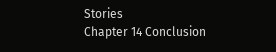Stories
Chapter 14 Conclusion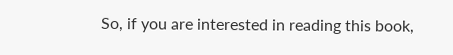So, if you are interested in reading this book,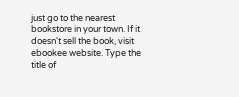just go to the nearest bookstore in your town. If it doesn't sell the book, visit ebookee website. Type the title of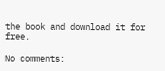the book and download it for free.

No comments: